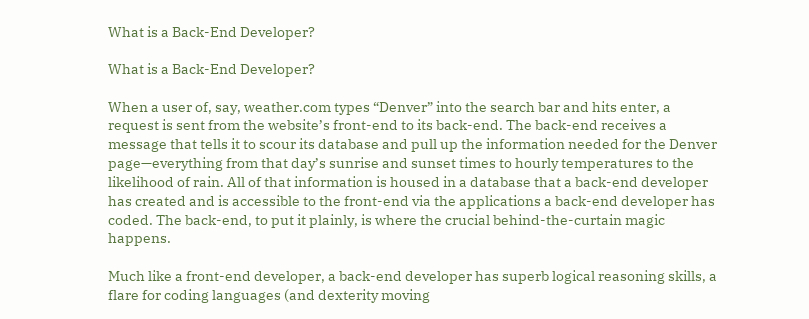What is a Back-End Developer?

What is a Back-End Developer?

When a user of, say, weather.com types “Denver” into the search bar and hits enter, a request is sent from the website’s front-end to its back-end. The back-end receives a message that tells it to scour its database and pull up the information needed for the Denver page—everything from that day’s sunrise and sunset times to hourly temperatures to the likelihood of rain. All of that information is housed in a database that a back-end developer has created and is accessible to the front-end via the applications a back-end developer has coded. The back-end, to put it plainly, is where the crucial behind-the-curtain magic happens.

Much like a front-end developer, a back-end developer has superb logical reasoning skills, a flare for coding languages (and dexterity moving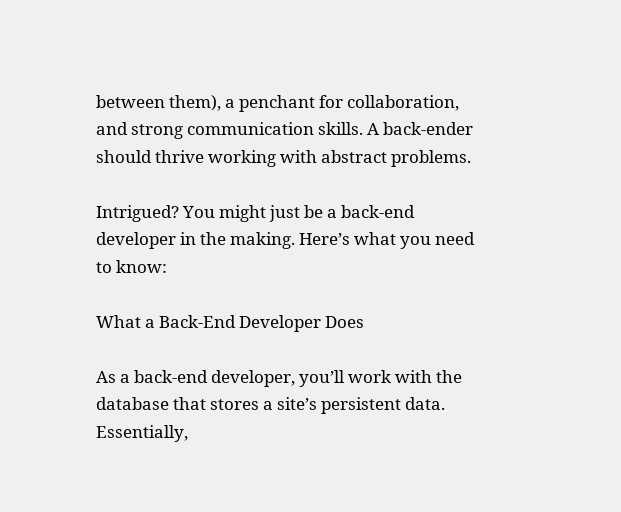between them), a penchant for collaboration, and strong communication skills. A back-ender should thrive working with abstract problems.

Intrigued? You might just be a back-end developer in the making. Here’s what you need to know:

What a Back-End Developer Does

As a back-end developer, you’ll work with the database that stores a site’s persistent data. Essentially,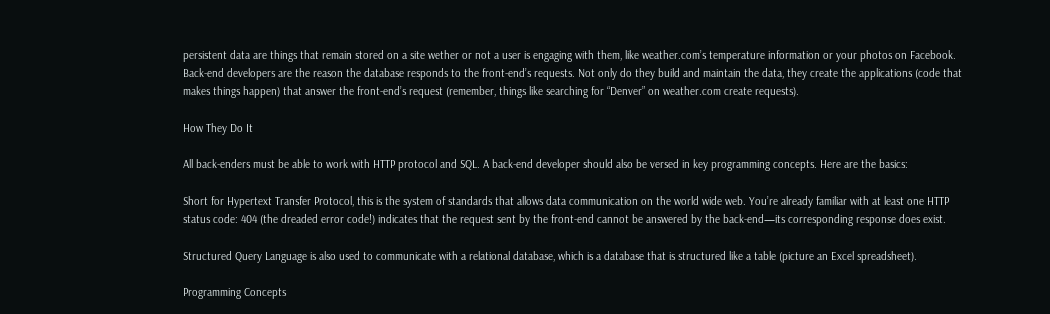persistent data are things that remain stored on a site wether or not a user is engaging with them, like weather.com’s temperature information or your photos on Facebook. Back-end developers are the reason the database responds to the front-end’s requests. Not only do they build and maintain the data, they create the applications (code that makes things happen) that answer the front-end’s request (remember, things like searching for “Denver” on weather.com create requests).

How They Do It

All back-enders must be able to work with HTTP protocol and SQL. A back-end developer should also be versed in key programming concepts. Here are the basics:

Short for Hypertext Transfer Protocol, this is the system of standards that allows data communication on the world wide web. You’re already familiar with at least one HTTP status code: 404 (the dreaded error code!) indicates that the request sent by the front-end cannot be answered by the back-end—its corresponding response does exist.

Structured Query Language is also used to communicate with a relational database, which is a database that is structured like a table (picture an Excel spreadsheet).

Programming Concepts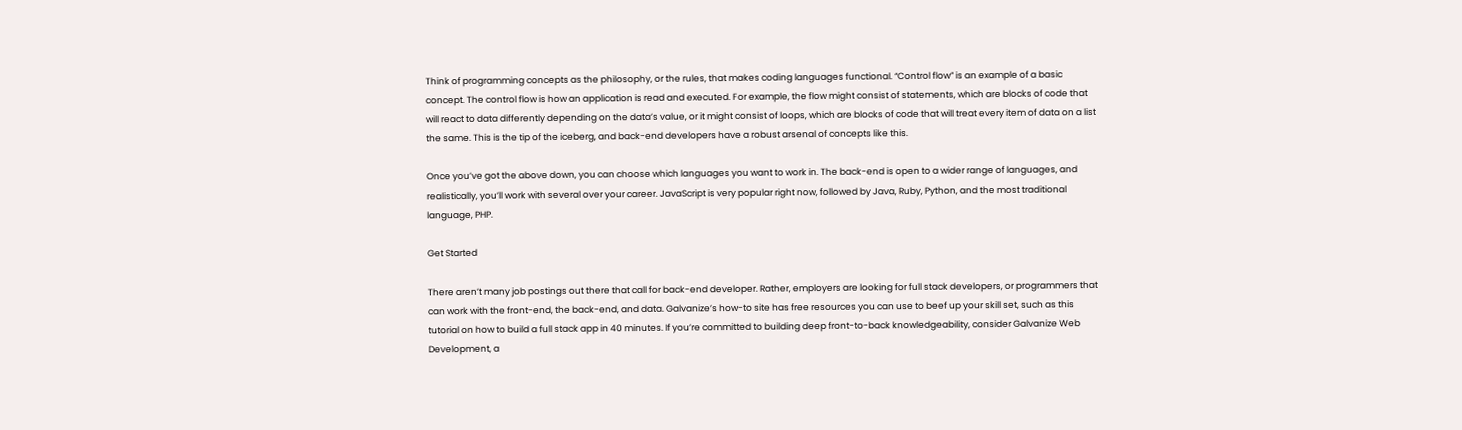Think of programming concepts as the philosophy, or the rules, that makes coding languages functional. “Control flow” is an example of a basic concept. The control flow is how an application is read and executed. For example, the flow might consist of statements, which are blocks of code that will react to data differently depending on the data’s value, or it might consist of loops, which are blocks of code that will treat every item of data on a list the same. This is the tip of the iceberg, and back-end developers have a robust arsenal of concepts like this.

Once you’ve got the above down, you can choose which languages you want to work in. The back-end is open to a wider range of languages, and realistically, you’ll work with several over your career. JavaScript is very popular right now, followed by Java, Ruby, Python, and the most traditional language, PHP.

Get Started

There aren’t many job postings out there that call for back-end developer. Rather, employers are looking for full stack developers, or programmers that can work with the front-end, the back-end, and data. Galvanize’s how-to site has free resources you can use to beef up your skill set, such as this tutorial on how to build a full stack app in 40 minutes. If you’re committed to building deep front-to-back knowledgeability, consider Galvanize Web Development, a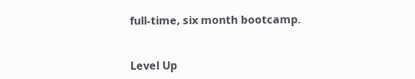full-time, six month bootcamp.


Level Up